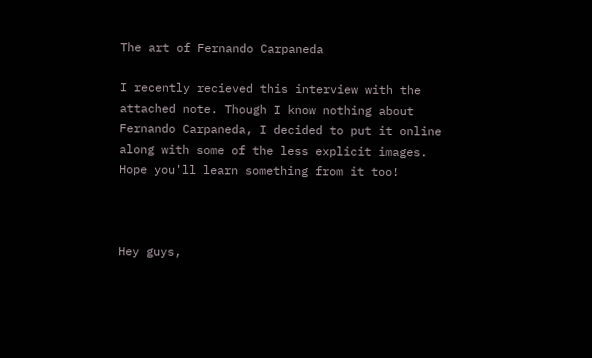The art of Fernando Carpaneda

I recently recieved this interview with the attached note. Though I know nothing about Fernando Carpaneda, I decided to put it online along with some of the less explicit images. Hope you'll learn something from it too!



Hey guys,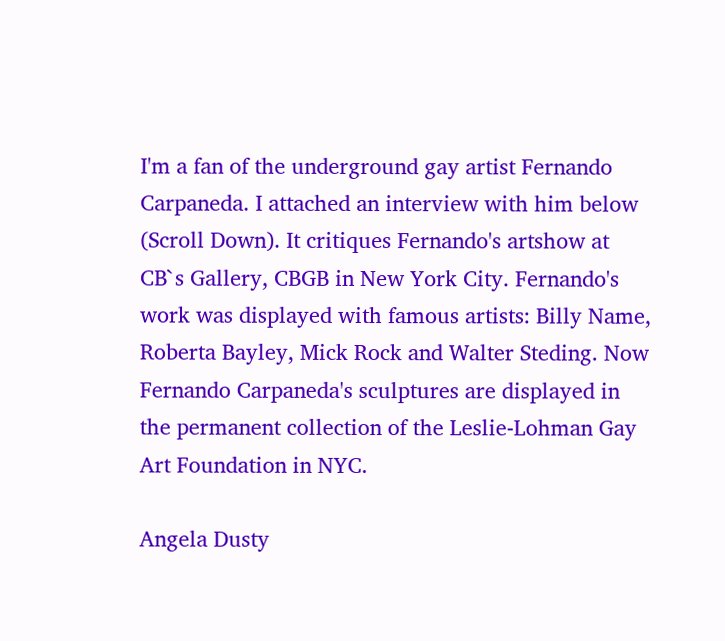I'm a fan of the underground gay artist Fernando Carpaneda. I attached an interview with him below (Scroll Down). It critiques Fernando's artshow at CB`s Gallery, CBGB in New York City. Fernando's work was displayed with famous artists: Billy Name, Roberta Bayley, Mick Rock and Walter Steding. Now Fernando Carpaneda's sculptures are displayed in the permanent collection of the Leslie-Lohman Gay Art Foundation in NYC.

Angela Dusty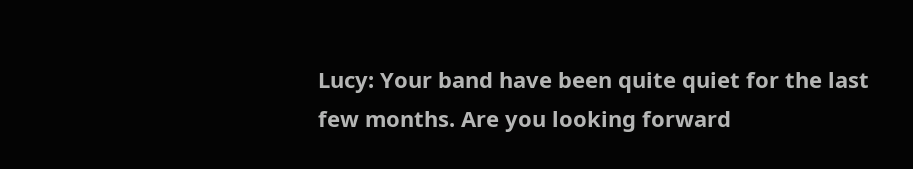Lucy: Your band have been quite quiet for the last few months. Are you looking forward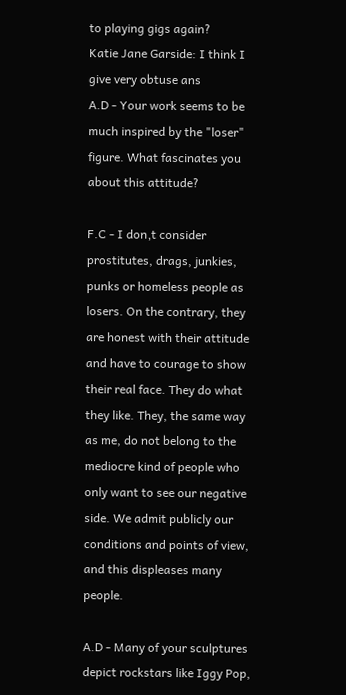to playing gigs again?
Katie Jane Garside: I think I give very obtuse ans
A.D - Your work seems to be much inspired by the "loser" figure. What fascinates you about this attitude?

F.C - I don‚t consider prostitutes, drags, junkies, punks or homeless people as losers. On the contrary, they are honest with their attitude and have to courage to show their real face. They do what they like. They, the same way as me, do not belong to the mediocre kind of people who only want to see our negative side. We admit publicly our conditions and points of view, and this displeases many people.

A.D - Many of your sculptures depict rockstars like Iggy Pop,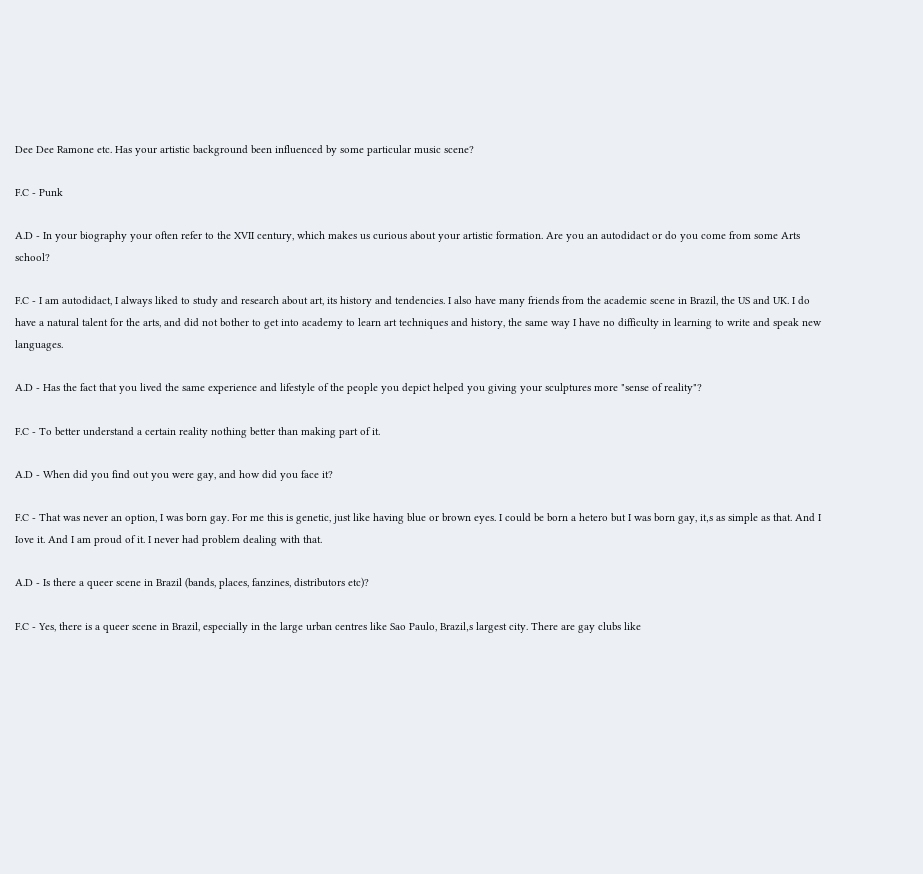Dee Dee Ramone etc. Has your artistic background been influenced by some particular music scene?

F.C - Punk

A.D - In your biography your often refer to the XVII century, which makes us curious about your artistic formation. Are you an autodidact or do you come from some Arts school?

F.C - I am autodidact, I always liked to study and research about art, its history and tendencies. I also have many friends from the academic scene in Brazil, the US and UK. I do have a natural talent for the arts, and did not bother to get into academy to learn art techniques and history, the same way I have no difficulty in learning to write and speak new languages.

A.D - Has the fact that you lived the same experience and lifestyle of the people you depict helped you giving your sculptures more "sense of reality"?

F.C - To better understand a certain reality nothing better than making part of it.

A.D - When did you find out you were gay, and how did you face it?

F.C - That was never an option, I was born gay. For me this is genetic, just like having blue or brown eyes. I could be born a hetero but I was born gay, it‚s as simple as that. And I Iove it. And I am proud of it. I never had problem dealing with that.

A.D - Is there a queer scene in Brazil (bands, places, fanzines, distributors etc)?

F.C - Yes, there is a queer scene in Brazil, especially in the large urban centres like Sao Paulo, Brazil‚s largest city. There are gay clubs like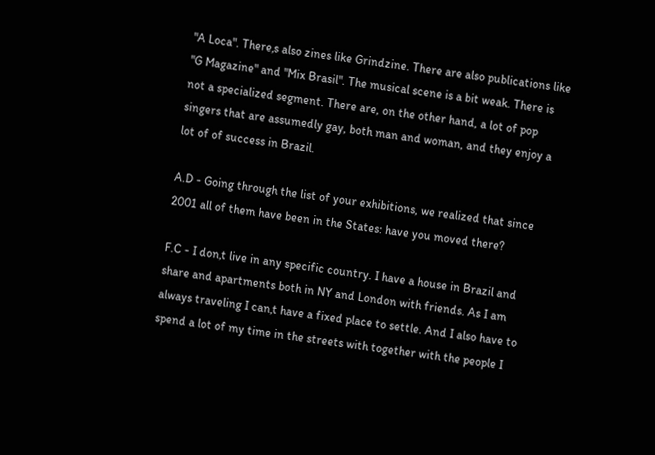"A Loca". There‚s also zines like Grindzine. There are also publications like "G Magazine" and "Mix Brasil". The musical scene is a bit weak. There is not a specialized segment. There are, on the other hand, a lot of pop singers that are assumedly gay, both man and woman, and they enjoy a lot of of success in Brazil.

A.D - Going through the list of your exhibitions, we realized that since 2001 all of them have been in the States: have you moved there?

F.C - I don‚t live in any specific country. I have a house in Brazil and share and apartments both in NY and London with friends. As I am always traveling I can‚t have a fixed place to settle. And I also have to spend a lot of my time in the streets with together with the people I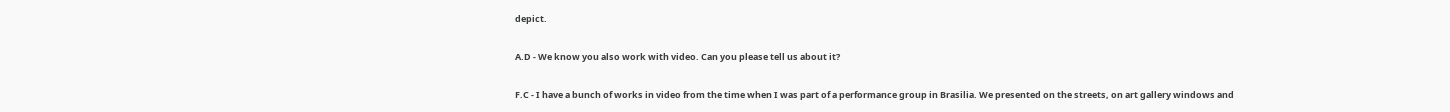depict.

A.D - We know you also work with video. Can you please tell us about it?

F.C - I have a bunch of works in video from the time when I was part of a performance group in Brasilia. We presented on the streets, on art gallery windows and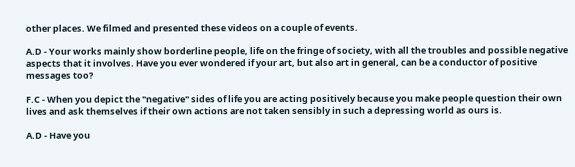other places. We filmed and presented these videos on a couple of events.

A.D - Your works mainly show borderline people, life on the fringe of society, with all the troubles and possible negative aspects that it involves. Have you ever wondered if your art, but also art in general, can be a conductor of positive messages too?

F.C - When you depict the "negative" sides of life you are acting positively because you make people question their own lives and ask themselves if their own actions are not taken sensibly in such a depressing world as ours is.

A.D - Have you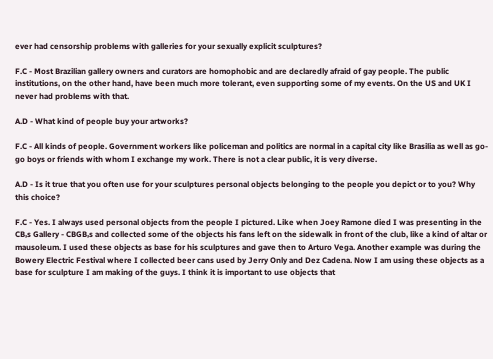ever had censorship problems with galleries for your sexually explicit sculptures?

F.C - Most Brazilian gallery owners and curators are homophobic and are declaredly afraid of gay people. The public institutions, on the other hand, have been much more tolerant, even supporting some of my events. On the US and UK I never had problems with that.

A.D - What kind of people buy your artworks?

F.C - All kinds of people. Government workers like policeman and politics are normal in a capital city like Brasilia as well as go-go boys or friends with whom I exchange my work. There is not a clear public, it is very diverse.

A.D - Is it true that you often use for your sculptures personal objects belonging to the people you depict or to you? Why this choice?

F.C - Yes. I always used personal objects from the people I pictured. Like when Joey Ramone died I was presenting in the CB‚s Gallery - CBGB‚s and collected some of the objects his fans left on the sidewalk in front of the club, like a kind of altar or mausoleum. I used these objects as base for his sculptures and gave then to Arturo Vega. Another example was during the Bowery Electric Festival where I collected beer cans used by Jerry Only and Dez Cadena. Now I am using these objects as a base for sculpture I am making of the guys. I think it is important to use objects that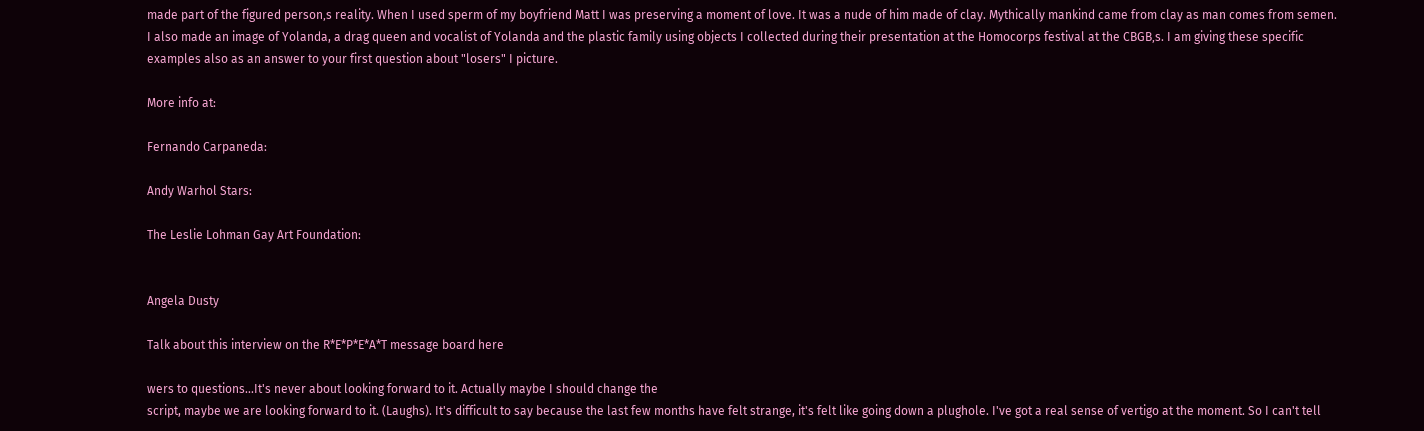made part of the figured person‚s reality. When I used sperm of my boyfriend Matt I was preserving a moment of love. It was a nude of him made of clay. Mythically mankind came from clay as man comes from semen. I also made an image of Yolanda, a drag queen and vocalist of Yolanda and the plastic family using objects I collected during their presentation at the Homocorps festival at the CBGB‚s. I am giving these specific examples also as an answer to your first question about "losers" I picture.

More info at:

Fernando Carpaneda:

Andy Warhol Stars:

The Leslie Lohman Gay Art Foundation:


Angela Dusty

Talk about this interview on the R*E*P*E*A*T message board here

wers to questions...It's never about looking forward to it. Actually maybe I should change the
script, maybe we are looking forward to it. (Laughs). It's difficult to say because the last few months have felt strange, it's felt like going down a plughole. I've got a real sense of vertigo at the moment. So I can't tell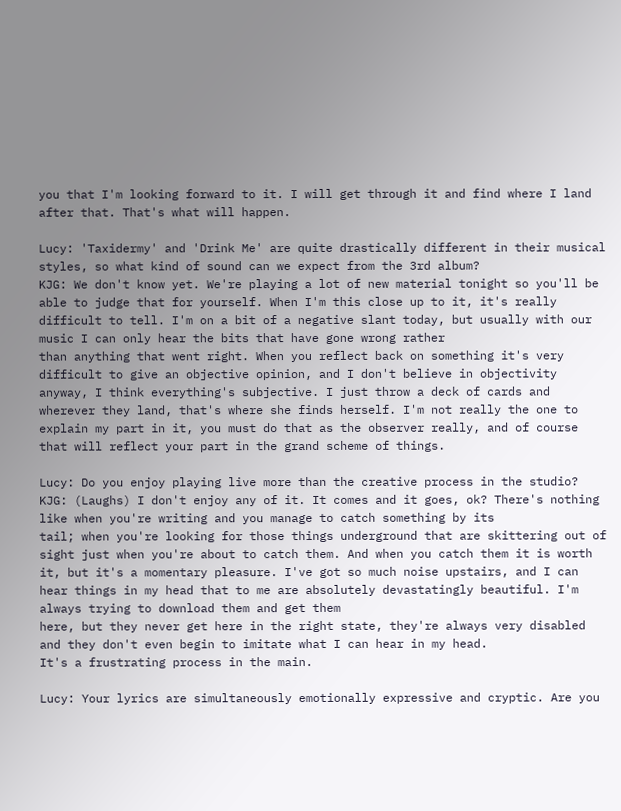you that I'm looking forward to it. I will get through it and find where I land after that. That's what will happen.

Lucy: 'Taxidermy' and 'Drink Me' are quite drastically different in their musical styles, so what kind of sound can we expect from the 3rd album?
KJG: We don't know yet. We're playing a lot of new material tonight so you'll be able to judge that for yourself. When I'm this close up to it, it's really difficult to tell. I'm on a bit of a negative slant today, but usually with our music I can only hear the bits that have gone wrong rather
than anything that went right. When you reflect back on something it's very difficult to give an objective opinion, and I don't believe in objectivity anyway, I think everything's subjective. I just throw a deck of cards and
wherever they land, that's where she finds herself. I'm not really the one to explain my part in it, you must do that as the observer really, and of course that will reflect your part in the grand scheme of things.

Lucy: Do you enjoy playing live more than the creative process in the studio?
KJG: (Laughs) I don't enjoy any of it. It comes and it goes, ok? There's nothing like when you're writing and you manage to catch something by its
tail; when you're looking for those things underground that are skittering out of sight just when you're about to catch them. And when you catch them it is worth it, but it's a momentary pleasure. I've got so much noise upstairs, and I can hear things in my head that to me are absolutely devastatingly beautiful. I'm always trying to download them and get them
here, but they never get here in the right state, they're always very disabled and they don't even begin to imitate what I can hear in my head.
It's a frustrating process in the main.

Lucy: Your lyrics are simultaneously emotionally expressive and cryptic. Are you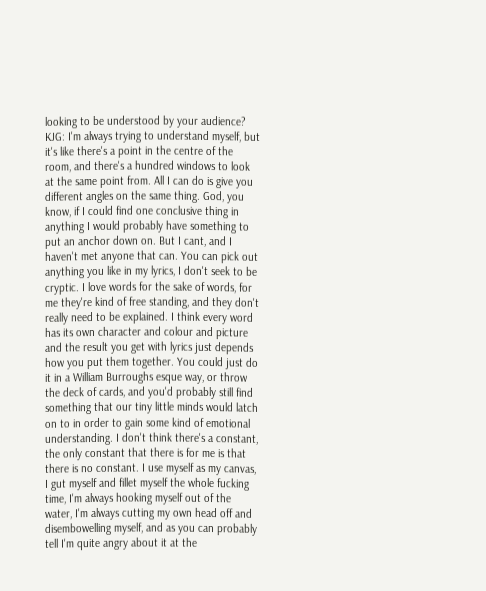looking to be understood by your audience?
KJG: I'm always trying to understand myself, but it's like there's a point in the centre of the room, and there's a hundred windows to look at the same point from. All I can do is give you different angles on the same thing. God, you know, if I could find one conclusive thing in anything I would probably have something to put an anchor down on. But I cant, and I haven't met anyone that can. You can pick out anything you like in my lyrics, I don't seek to be cryptic. I love words for the sake of words, for me they're kind of free standing, and they don't really need to be explained. I think every word has its own character and colour and picture and the result you get with lyrics just depends how you put them together. You could just do it in a William Burroughs esque way, or throw the deck of cards, and you'd probably still find something that our tiny little minds would latch on to in order to gain some kind of emotional understanding. I don't think there's a constant, the only constant that there is for me is that there is no constant. I use myself as my canvas, I gut myself and fillet myself the whole fucking time, I'm always hooking myself out of the water, I'm always cutting my own head off and disembowelling myself, and as you can probably tell I'm quite angry about it at the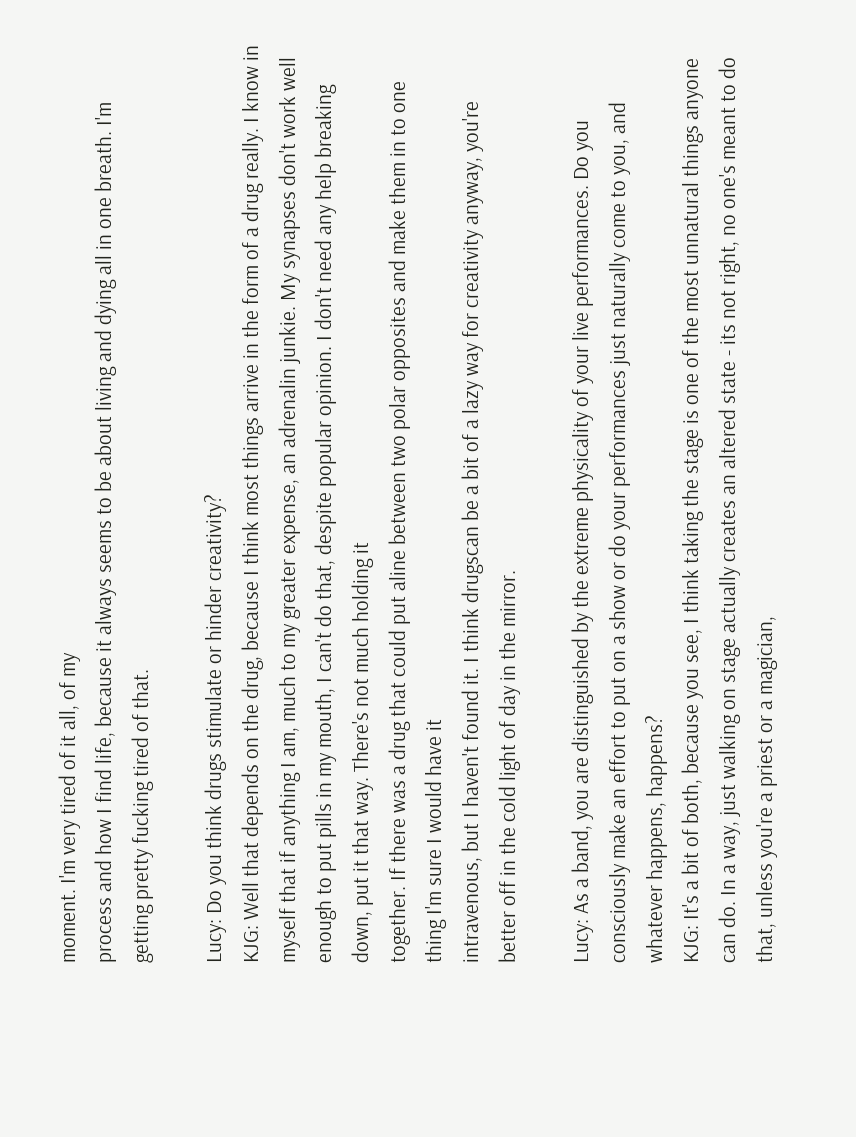moment. I'm very tired of it all, of my
process and how I find life, because it always seems to be about living and dying all in one breath. I'm getting pretty fucking tired of that.

Lucy: Do you think drugs stimulate or hinder creativity?
KJG: Well that depends on the drug, because I think most things arrive in the form of a drug really. I know in myself that if anything I am, much to my greater expense, an adrenalin junkie. My synapses don't work well enough to put pills in my mouth, I can't do that, despite popular opinion. I don't need any help breaking down, put it that way. There's not much holding it
together. If there was a drug that could put aline between two polar opposites and make them in to one thing I'm sure I would have it
intravenous, but I haven't found it. I think drugscan be a bit of a lazy way for creativity anyway, you're better off in the cold light of day in the mirror.

Lucy: As a band, you are distinguished by the extreme physicality of your live performances. Do you consciously make an effort to put on a show or do your performances just naturally come to you, and whatever happens, happens?
KJG: It's a bit of both, because you see, I think taking the stage is one of the most unnatural things anyone can do. In a way, just walking on stage actually creates an altered state - its not right, no one's meant to do that, unless you're a priest or a magician,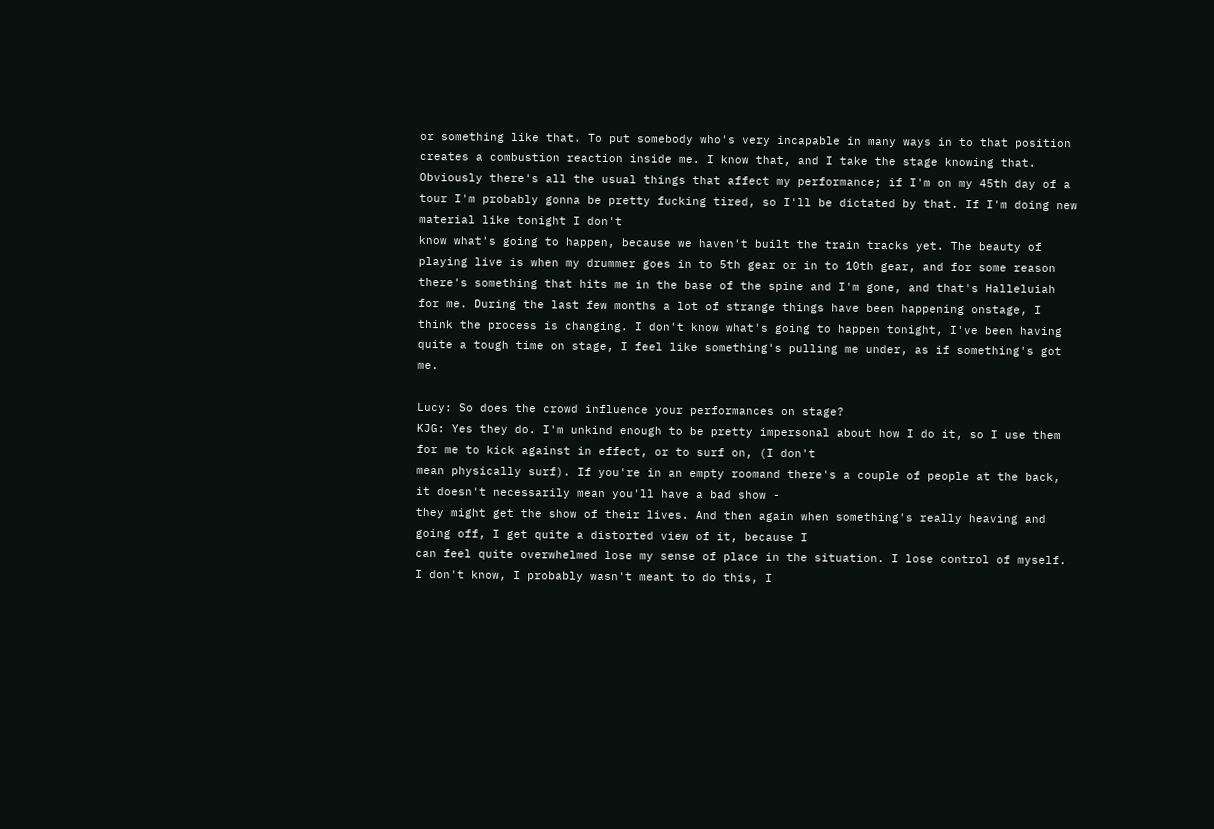or something like that. To put somebody who's very incapable in many ways in to that position creates a combustion reaction inside me. I know that, and I take the stage knowing that. Obviously there's all the usual things that affect my performance; if I'm on my 45th day of a tour I'm probably gonna be pretty fucking tired, so I'll be dictated by that. If I'm doing new material like tonight I don't
know what's going to happen, because we haven't built the train tracks yet. The beauty of playing live is when my drummer goes in to 5th gear or in to 10th gear, and for some reason there's something that hits me in the base of the spine and I'm gone, and that's Halleluiah for me. During the last few months a lot of strange things have been happening onstage, I think the process is changing. I don't know what's going to happen tonight, I've been having quite a tough time on stage, I feel like something's pulling me under, as if something's got me.

Lucy: So does the crowd influence your performances on stage?
KJG: Yes they do. I'm unkind enough to be pretty impersonal about how I do it, so I use them for me to kick against in effect, or to surf on, (I don't
mean physically surf). If you're in an empty roomand there's a couple of people at the back, it doesn't necessarily mean you'll have a bad show -
they might get the show of their lives. And then again when something's really heaving and going off, I get quite a distorted view of it, because I
can feel quite overwhelmed lose my sense of place in the situation. I lose control of myself. I don't know, I probably wasn't meant to do this, I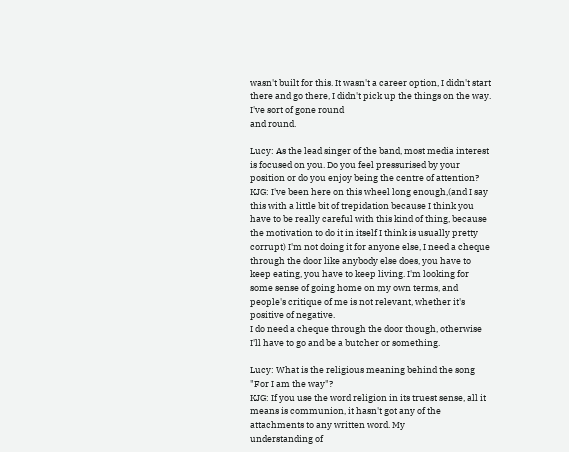wasn't built for this. It wasn't a career option, I didn't start there and go there, I didn't pick up the things on the way. I've sort of gone round
and round.

Lucy: As the lead singer of the band, most media interest is focused on you. Do you feel pressurised by your position or do you enjoy being the centre of attention?
KJG: I've been here on this wheel long enough,(and I say this with a little bit of trepidation because I think you have to be really careful with this kind of thing, because the motivation to do it in itself I think is usually pretty corrupt) I'm not doing it for anyone else, I need a cheque through the door like anybody else does, you have to keep eating, you have to keep living. I'm looking for some sense of going home on my own terms, and people's critique of me is not relevant, whether it's positive of negative.
I do need a cheque through the door though, otherwise I'll have to go and be a butcher or something.

Lucy: What is the religious meaning behind the song "For I am the way"?
KJG: If you use the word religion in its truest sense, all it means is communion, it hasn't got any of the attachments to any written word. My
understanding of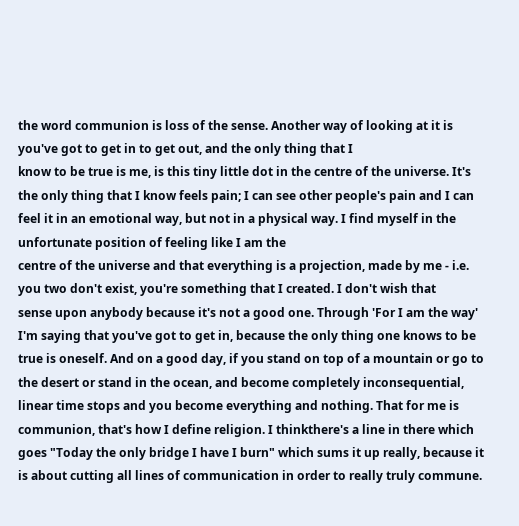the word communion is loss of the sense. Another way of looking at it is you've got to get in to get out, and the only thing that I
know to be true is me, is this tiny little dot in the centre of the universe. It's the only thing that I know feels pain; I can see other people's pain and I can feel it in an emotional way, but not in a physical way. I find myself in the unfortunate position of feeling like I am the
centre of the universe and that everything is a projection, made by me - i.e. you two don't exist, you're something that I created. I don't wish that
sense upon anybody because it's not a good one. Through 'For I am the way' I'm saying that you've got to get in, because the only thing one knows to be true is oneself. And on a good day, if you stand on top of a mountain or go to the desert or stand in the ocean, and become completely inconsequential, linear time stops and you become everything and nothing. That for me is
communion, that's how I define religion. I thinkthere's a line in there which goes "Today the only bridge I have I burn" which sums it up really, because it is about cutting all lines of communication in order to really truly commune.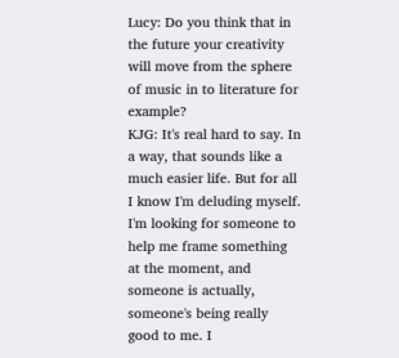Lucy: Do you think that in the future your creativity will move from the sphere of music in to literature for example?
KJG: It's real hard to say. In a way, that sounds like a much easier life. But for all I know I'm deluding myself. I'm looking for someone to help me frame something at the moment, and someone is actually, someone's being really good to me. I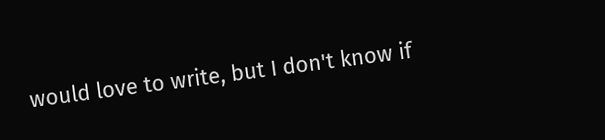would love to write, but I don't know if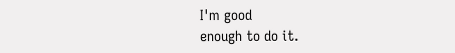I'm good
enough to do it.